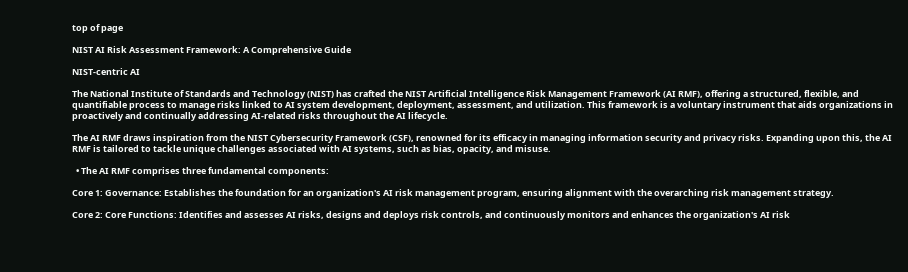top of page

NIST AI Risk Assessment Framework: A Comprehensive Guide

NIST-centric AI

The National Institute of Standards and Technology (NIST) has crafted the NIST Artificial Intelligence Risk Management Framework (AI RMF), offering a structured, flexible, and quantifiable process to manage risks linked to AI system development, deployment, assessment, and utilization. This framework is a voluntary instrument that aids organizations in proactively and continually addressing AI-related risks throughout the AI lifecycle.

The AI RMF draws inspiration from the NIST Cybersecurity Framework (CSF), renowned for its efficacy in managing information security and privacy risks. Expanding upon this, the AI RMF is tailored to tackle unique challenges associated with AI systems, such as bias, opacity, and misuse.

  • The AI RMF comprises three fundamental components:

Core 1: Governance: Establishes the foundation for an organization's AI risk management program, ensuring alignment with the overarching risk management strategy.

Core 2: Core Functions: Identifies and assesses AI risks, designs and deploys risk controls, and continuously monitors and enhances the organization's AI risk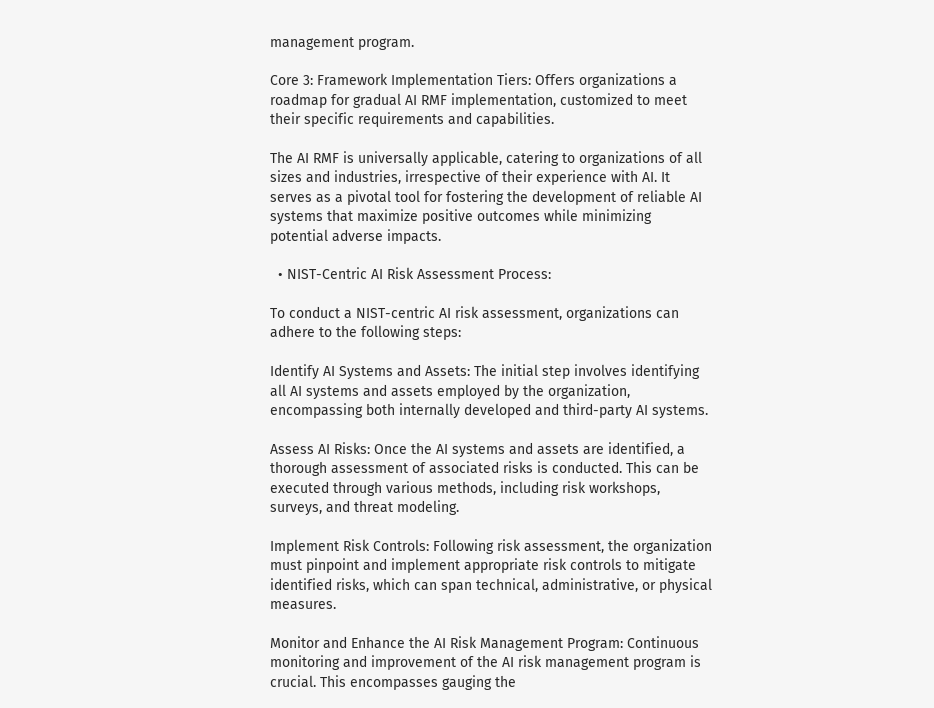management program.

Core 3: Framework Implementation Tiers: Offers organizations a roadmap for gradual AI RMF implementation, customized to meet their specific requirements and capabilities.

The AI RMF is universally applicable, catering to organizations of all sizes and industries, irrespective of their experience with AI. It serves as a pivotal tool for fostering the development of reliable AI systems that maximize positive outcomes while minimizing potential adverse impacts.

  • NIST-Centric AI Risk Assessment Process:

To conduct a NIST-centric AI risk assessment, organizations can adhere to the following steps:

Identify AI Systems and Assets: The initial step involves identifying all AI systems and assets employed by the organization, encompassing both internally developed and third-party AI systems.

Assess AI Risks: Once the AI systems and assets are identified, a thorough assessment of associated risks is conducted. This can be executed through various methods, including risk workshops, surveys, and threat modeling.

Implement Risk Controls: Following risk assessment, the organization must pinpoint and implement appropriate risk controls to mitigate identified risks, which can span technical, administrative, or physical measures.

Monitor and Enhance the AI Risk Management Program: Continuous monitoring and improvement of the AI risk management program is crucial. This encompasses gauging the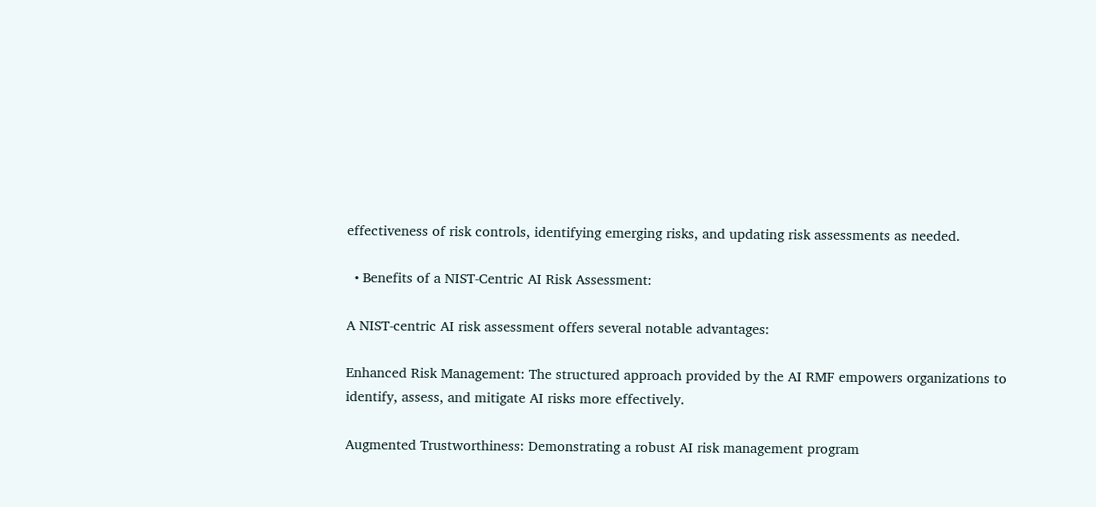effectiveness of risk controls, identifying emerging risks, and updating risk assessments as needed.

  • Benefits of a NIST-Centric AI Risk Assessment:

A NIST-centric AI risk assessment offers several notable advantages:

Enhanced Risk Management: The structured approach provided by the AI RMF empowers organizations to identify, assess, and mitigate AI risks more effectively.

Augmented Trustworthiness: Demonstrating a robust AI risk management program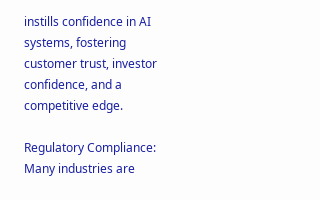instills confidence in AI systems, fostering customer trust, investor confidence, and a competitive edge.

Regulatory Compliance: Many industries are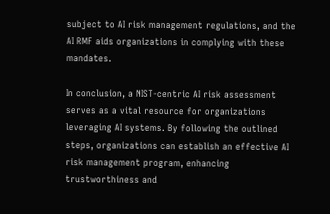subject to AI risk management regulations, and the AI RMF aids organizations in complying with these mandates.

In conclusion, a NIST-centric AI risk assessment serves as a vital resource for organizations leveraging AI systems. By following the outlined steps, organizations can establish an effective AI risk management program, enhancing trustworthiness and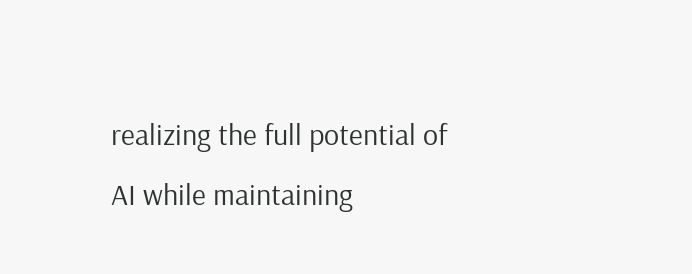realizing the full potential of AI while maintaining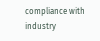compliance with industry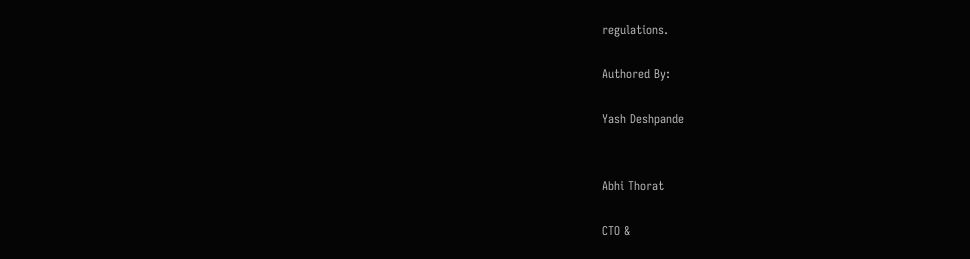regulations.

Authored By:

Yash Deshpande


Abhi Thorat

CTO &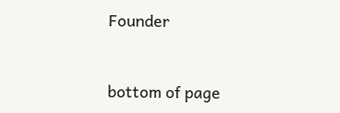Founder


bottom of page